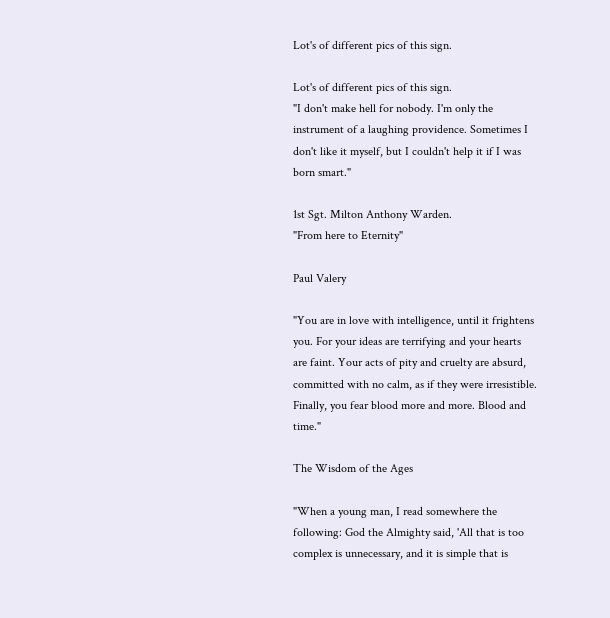Lot's of different pics of this sign.

Lot's of different pics of this sign.
"I don't make hell for nobody. I'm only the instrument of a laughing providence. Sometimes I don't like it myself, but I couldn't help it if I was born smart."

1st Sgt. Milton Anthony Warden.
"From here to Eternity"

Paul Valery

"You are in love with intelligence, until it frightens you. For your ideas are terrifying and your hearts are faint. Your acts of pity and cruelty are absurd, committed with no calm, as if they were irresistible. Finally, you fear blood more and more. Blood and time."

The Wisdom of the Ages

"When a young man, I read somewhere the following: God the Almighty said, 'All that is too complex is unnecessary, and it is simple that is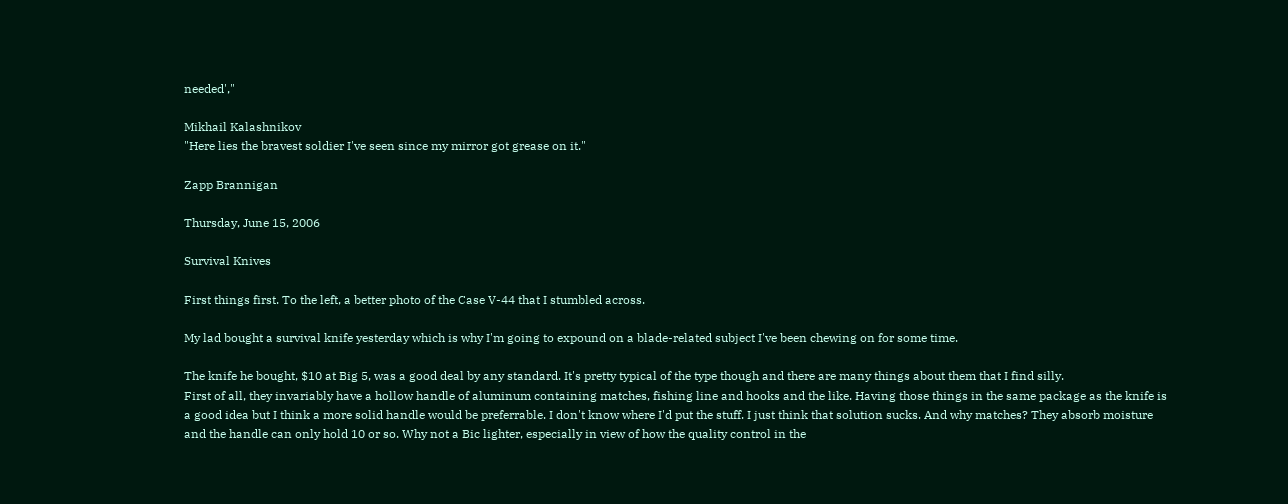needed',"

Mikhail Kalashnikov
"Here lies the bravest soldier I've seen since my mirror got grease on it."

Zapp Brannigan

Thursday, June 15, 2006

Survival Knives

First things first. To the left, a better photo of the Case V-44 that I stumbled across.

My lad bought a survival knife yesterday which is why I'm going to expound on a blade-related subject I've been chewing on for some time.

The knife he bought, $10 at Big 5, was a good deal by any standard. It's pretty typical of the type though and there are many things about them that I find silly.
First of all, they invariably have a hollow handle of aluminum containing matches, fishing line and hooks and the like. Having those things in the same package as the knife is a good idea but I think a more solid handle would be preferrable. I don't know where I'd put the stuff. I just think that solution sucks. And why matches? They absorb moisture and the handle can only hold 10 or so. Why not a Bic lighter, especially in view of how the quality control in the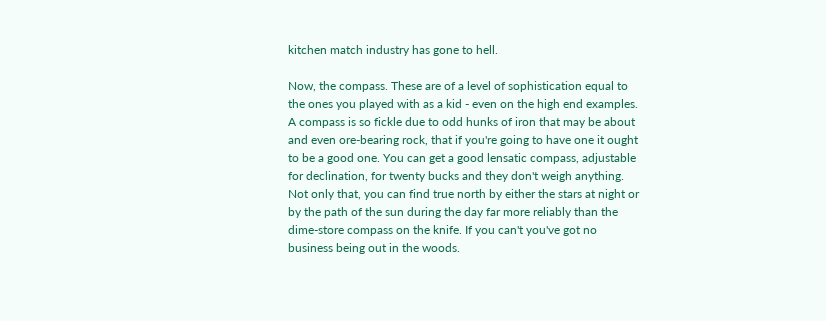kitchen match industry has gone to hell.

Now, the compass. These are of a level of sophistication equal to the ones you played with as a kid - even on the high end examples. A compass is so fickle due to odd hunks of iron that may be about and even ore-bearing rock, that if you're going to have one it ought to be a good one. You can get a good lensatic compass, adjustable for declination, for twenty bucks and they don't weigh anything. Not only that, you can find true north by either the stars at night or by the path of the sun during the day far more reliably than the dime-store compass on the knife. If you can't you've got no business being out in the woods.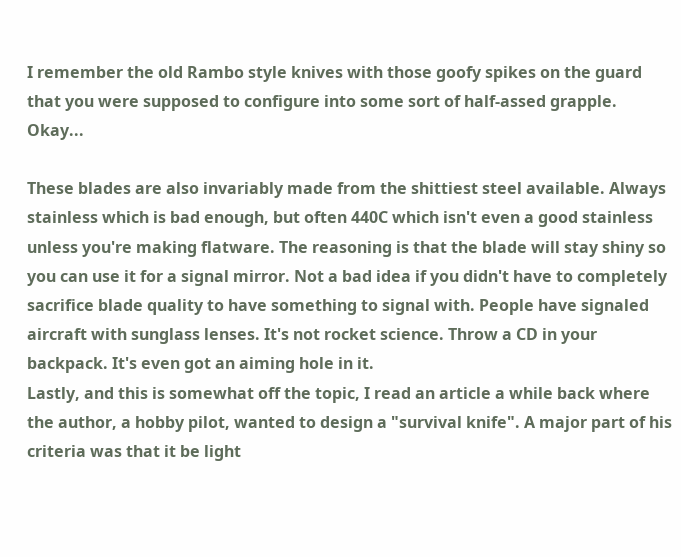I remember the old Rambo style knives with those goofy spikes on the guard that you were supposed to configure into some sort of half-assed grapple. Okay...

These blades are also invariably made from the shittiest steel available. Always stainless which is bad enough, but often 440C which isn't even a good stainless unless you're making flatware. The reasoning is that the blade will stay shiny so you can use it for a signal mirror. Not a bad idea if you didn't have to completely sacrifice blade quality to have something to signal with. People have signaled aircraft with sunglass lenses. It's not rocket science. Throw a CD in your backpack. It's even got an aiming hole in it.
Lastly, and this is somewhat off the topic, I read an article a while back where the author, a hobby pilot, wanted to design a "survival knife". A major part of his criteria was that it be light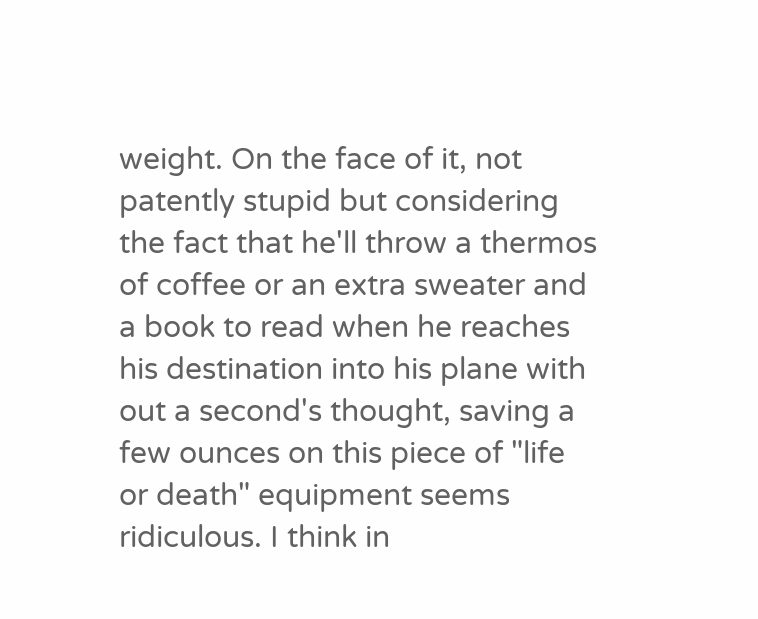weight. On the face of it, not patently stupid but considering the fact that he'll throw a thermos of coffee or an extra sweater and a book to read when he reaches his destination into his plane with out a second's thought, saving a few ounces on this piece of "life or death" equipment seems ridiculous. I think in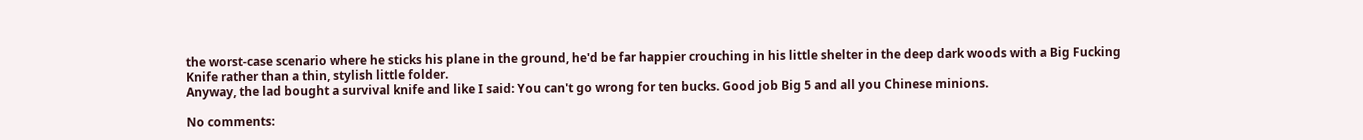the worst-case scenario where he sticks his plane in the ground, he'd be far happier crouching in his little shelter in the deep dark woods with a Big Fucking Knife rather than a thin, stylish little folder.
Anyway, the lad bought a survival knife and like I said: You can't go wrong for ten bucks. Good job Big 5 and all you Chinese minions.

No comments: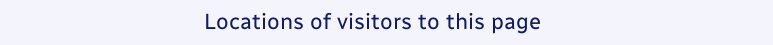Locations of visitors to this page